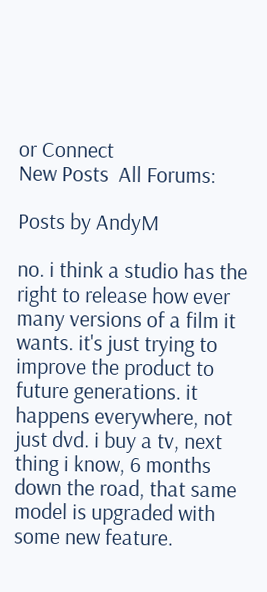or Connect
New Posts  All Forums:

Posts by AndyM

no. i think a studio has the right to release how ever many versions of a film it wants. it's just trying to improve the product to future generations. it happens everywhere, not just dvd. i buy a tv, next thing i know, 6 months down the road, that same model is upgraded with some new feature.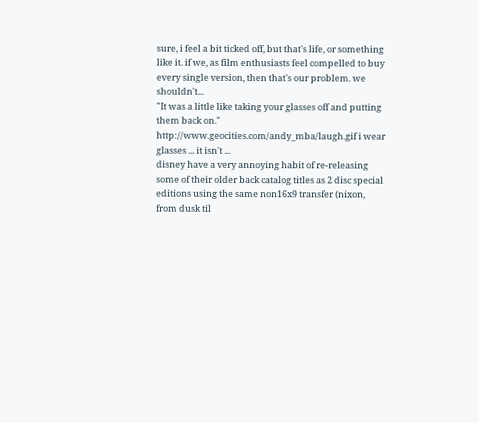sure, i feel a bit ticked off, but that's life, or something like it. if we, as film enthusiasts feel compelled to buy every single version, then that's our problem. we shouldn't...
"It was a little like taking your glasses off and putting them back on." http://www.geocities.com/andy_mba/laugh.gif i wear glasses ... it isn't ...
disney have a very annoying habit of re-releasing some of their older back catalog titles as 2 disc special editions using the same non16x9 transfer (nixon, from dusk til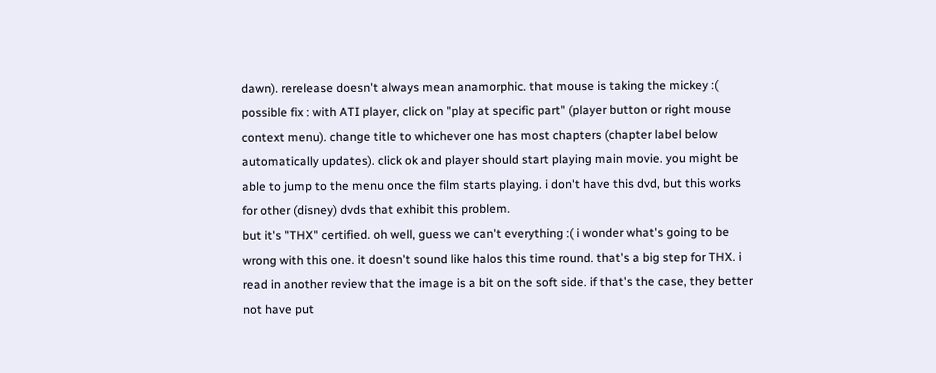dawn). rerelease doesn't always mean anamorphic. that mouse is taking the mickey :(
possible fix : with ATI player, click on "play at specific part" (player button or right mouse context menu). change title to whichever one has most chapters (chapter label below automatically updates). click ok and player should start playing main movie. you might be able to jump to the menu once the film starts playing. i don't have this dvd, but this works for other (disney) dvds that exhibit this problem.
but it's "THX" certified. oh well, guess we can't everything :( i wonder what's going to be wrong with this one. it doesn't sound like halos this time round. that's a big step for THX. i read in another review that the image is a bit on the soft side. if that's the case, they better not have put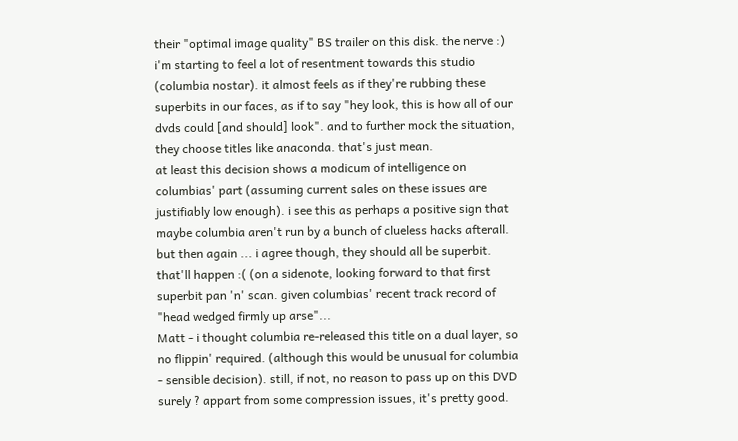their "optimal image quality" BS trailer on this disk. the nerve :)
i'm starting to feel a lot of resentment towards this studio (columbia nostar). it almost feels as if they're rubbing these superbits in our faces, as if to say "hey look, this is how all of our dvds could [and should] look". and to further mock the situation, they choose titles like anaconda. that's just mean.
at least this decision shows a modicum of intelligence on columbias' part (assuming current sales on these issues are justifiably low enough). i see this as perhaps a positive sign that maybe columbia aren't run by a bunch of clueless hacks afterall. but then again ... i agree though, they should all be superbit. that'll happen :( (on a sidenote, looking forward to that first superbit pan 'n' scan. given columbias' recent track record of "head wedged firmly up arse"...
Matt - i thought columbia re-released this title on a dual layer, so no flippin' required. (although this would be unusual for columbia - sensible decision). still, if not, no reason to pass up on this DVD surely ? appart from some compression issues, it's pretty good.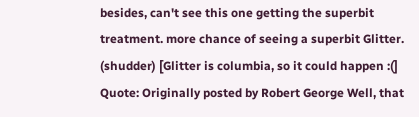besides, can't see this one getting the superbit treatment. more chance of seeing a superbit Glitter. (shudder) [Glitter is columbia, so it could happen :(]
Quote: Originally posted by Robert George Well, that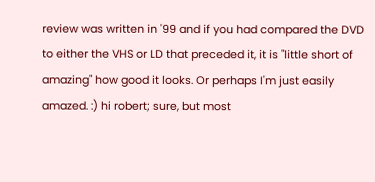review was written in '99 and if you had compared the DVD to either the VHS or LD that preceded it, it is "little short of amazing" how good it looks. Or perhaps I'm just easily amazed. :) hi robert; sure, but most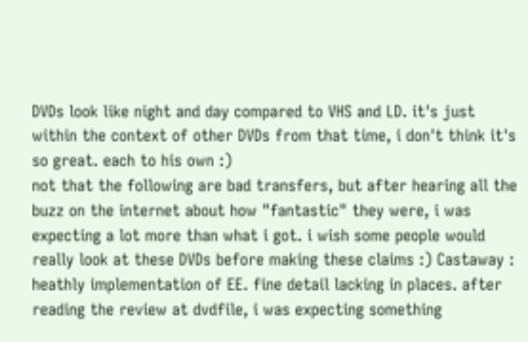DVDs look like night and day compared to VHS and LD. it's just within the context of other DVDs from that time, i don't think it's so great. each to his own :)
not that the following are bad transfers, but after hearing all the buzz on the internet about how "fantastic" they were, i was expecting a lot more than what i got. i wish some people would really look at these DVDs before making these claims :) Castaway : heathly implementation of EE. fine detail lacking in places. after reading the review at dvdfile, i was expecting something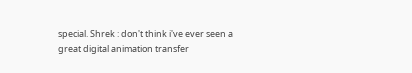special. Shrek : don't think i've ever seen a great digital animation transfer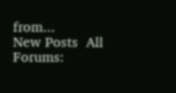from...
New Posts  All Forums: